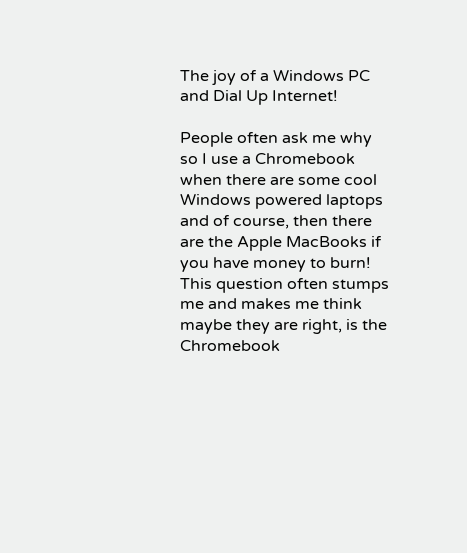The joy of a Windows PC and Dial Up Internet!

People often ask me why so I use a Chromebook when there are some cool Windows powered laptops and of course, then there are the Apple MacBooks if you have money to burn! This question often stumps me and makes me think maybe they are right, is the Chromebook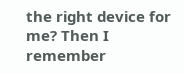the right device for me? Then I remember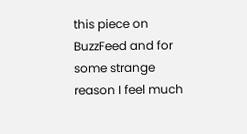this piece on BuzzFeed and for some strange reason I feel much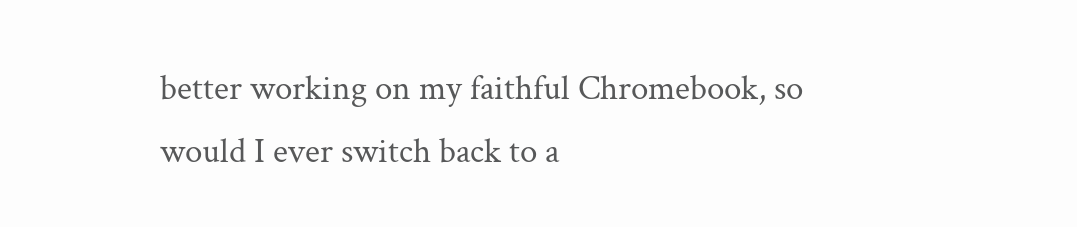better working on my faithful Chromebook, so would I ever switch back to a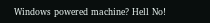Windows powered machine? Hell No!